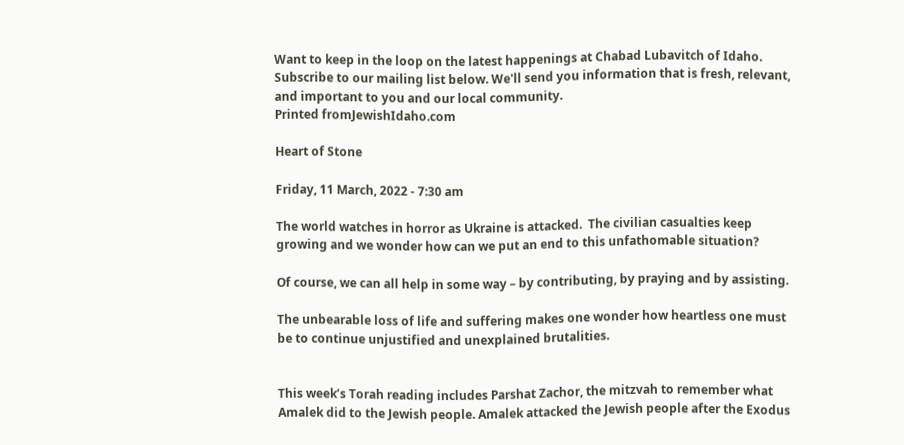Want to keep in the loop on the latest happenings at Chabad Lubavitch of Idaho. Subscribe to our mailing list below. We'll send you information that is fresh, relevant, and important to you and our local community.
Printed fromJewishIdaho.com

Heart of Stone

Friday, 11 March, 2022 - 7:30 am

The world watches in horror as Ukraine is attacked.  The civilian casualties keep growing and we wonder how can we put an end to this unfathomable situation?

Of course, we can all help in some way – by contributing, by praying and by assisting.

The unbearable loss of life and suffering makes one wonder how heartless one must be to continue unjustified and unexplained brutalities.


This week’s Torah reading includes Parshat Zachor, the mitzvah to remember what Amalek did to the Jewish people. Amalek attacked the Jewish people after the Exodus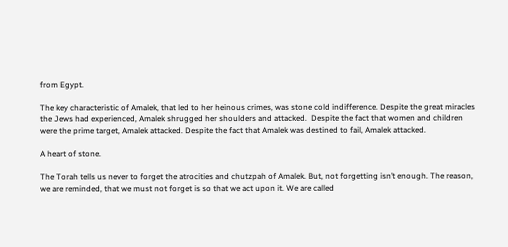from Egypt.

The key characteristic of Amalek, that led to her heinous crimes, was stone cold indifference. Despite the great miracles the Jews had experienced, Amalek shrugged her shoulders and attacked.  Despite the fact that women and children were the prime target, Amalek attacked. Despite the fact that Amalek was destined to fail, Amalek attacked.

A heart of stone.

The Torah tells us never to forget the atrocities and chutzpah of Amalek. But, not forgetting isn’t enough. The reason, we are reminded, that we must not forget is so that we act upon it. We are called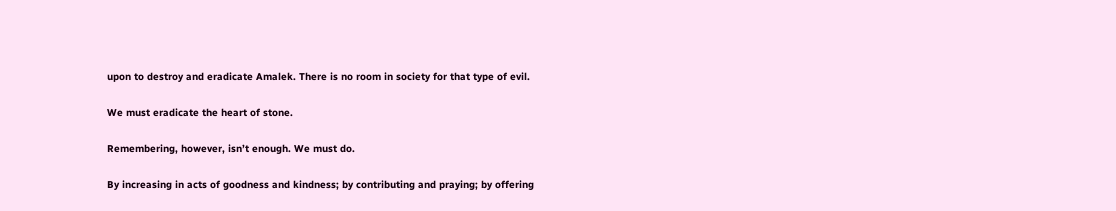upon to destroy and eradicate Amalek. There is no room in society for that type of evil.

We must eradicate the heart of stone.

Remembering, however, isn’t enough. We must do.

By increasing in acts of goodness and kindness; by contributing and praying; by offering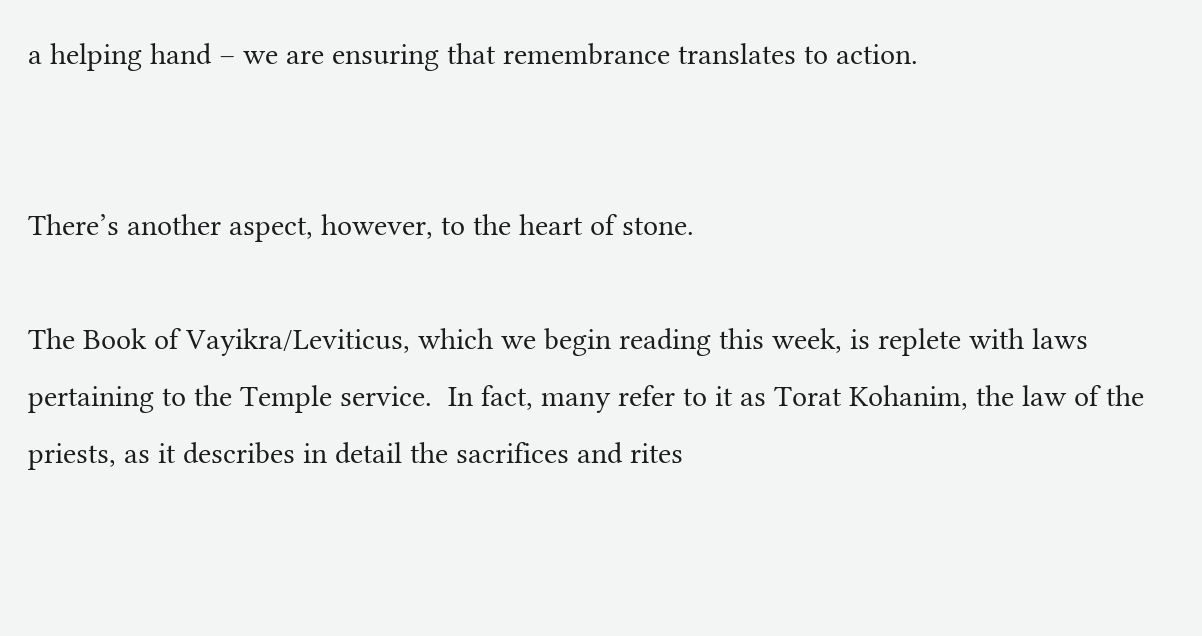a helping hand – we are ensuring that remembrance translates to action.


There’s another aspect, however, to the heart of stone.

The Book of Vayikra/Leviticus, which we begin reading this week, is replete with laws pertaining to the Temple service.  In fact, many refer to it as Torat Kohanim, the law of the priests, as it describes in detail the sacrifices and rites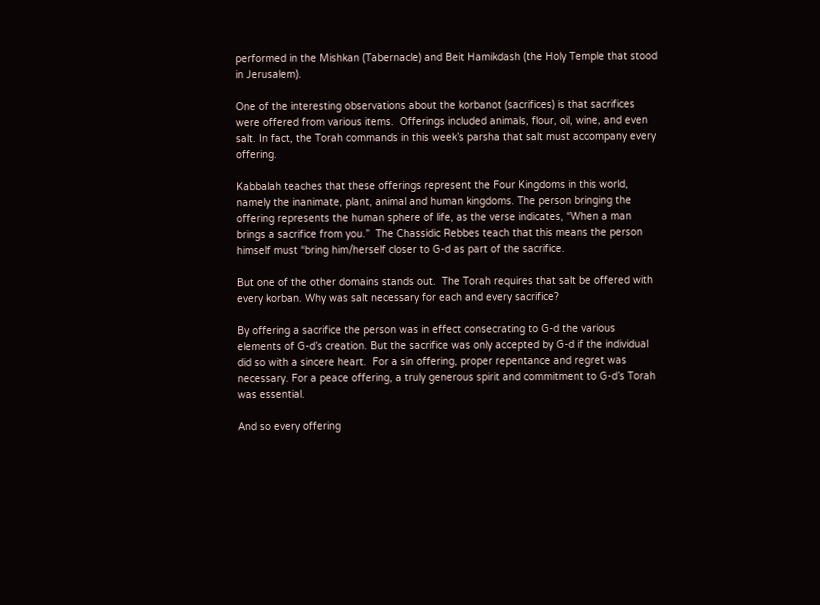performed in the Mishkan (Tabernacle) and Beit Hamikdash (the Holy Temple that stood in Jerusalem).

One of the interesting observations about the korbanot (sacrifices) is that sacrifices were offered from various items.  Offerings included animals, flour, oil, wine, and even salt. In fact, the Torah commands in this week’s parsha that salt must accompany every offering.

Kabbalah teaches that these offerings represent the Four Kingdoms in this world, namely the inanimate, plant, animal and human kingdoms. The person bringing the offering represents the human sphere of life, as the verse indicates, “When a man brings a sacrifice from you.”  The Chassidic Rebbes teach that this means the person himself must “bring him/herself closer to G-d as part of the sacrifice.

But one of the other domains stands out.  The Torah requires that salt be offered with every korban. Why was salt necessary for each and every sacrifice?

By offering a sacrifice the person was in effect consecrating to G-d the various elements of G-d’s creation. But the sacrifice was only accepted by G-d if the individual did so with a sincere heart.  For a sin offering, proper repentance and regret was necessary. For a peace offering, a truly generous spirit and commitment to G-d’s Torah was essential.

And so every offering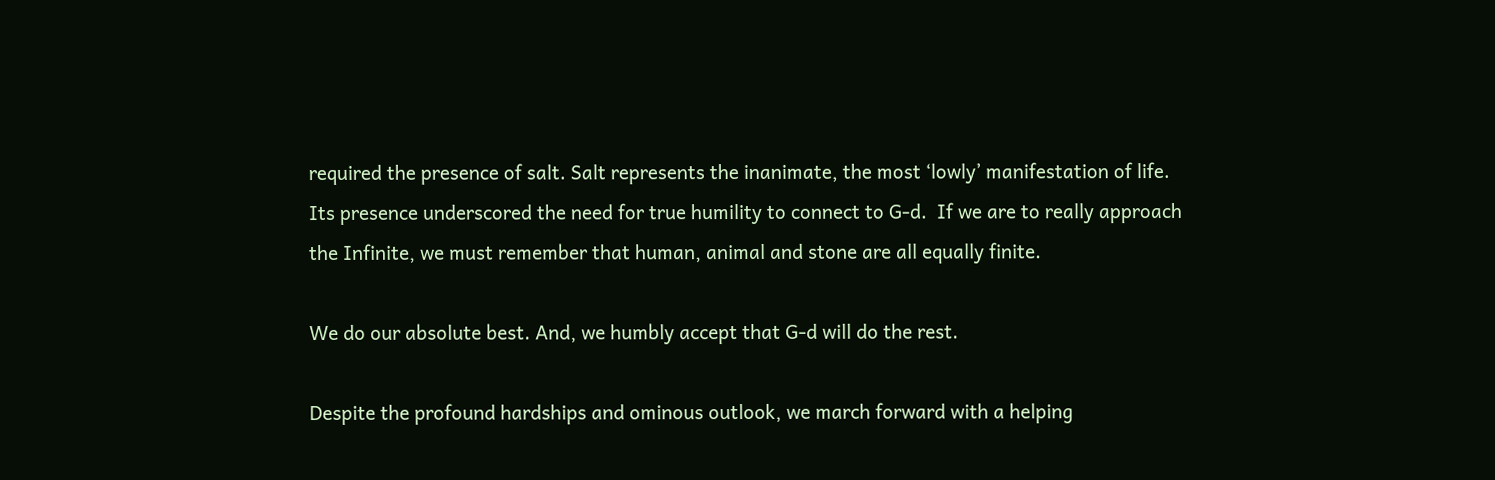required the presence of salt. Salt represents the inanimate, the most ‘lowly’ manifestation of life.  Its presence underscored the need for true humility to connect to G-d.  If we are to really approach the Infinite, we must remember that human, animal and stone are all equally finite.

We do our absolute best. And, we humbly accept that G-d will do the rest.

Despite the profound hardships and ominous outlook, we march forward with a helping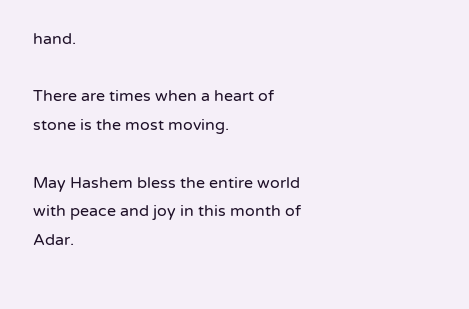hand.

There are times when a heart of stone is the most moving.

May Hashem bless the entire world with peace and joy in this month of Adar.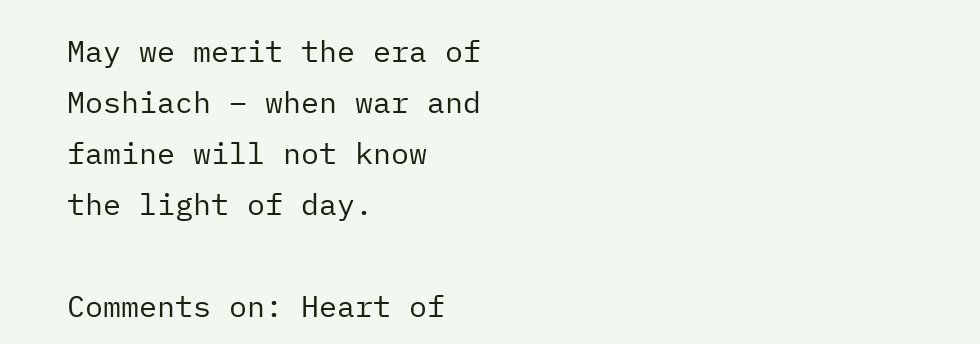May we merit the era of Moshiach – when war and famine will not know the light of day.

Comments on: Heart of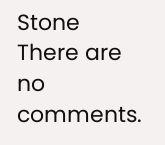Stone
There are no comments.